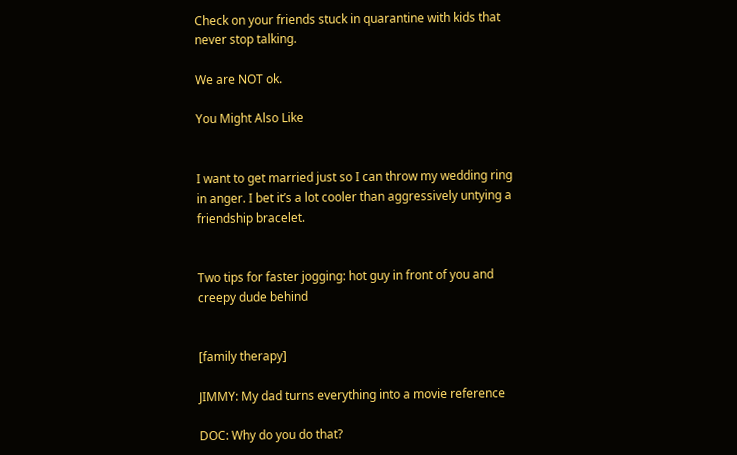Check on your friends stuck in quarantine with kids that never stop talking.

We are NOT ok.

You Might Also Like


I want to get married just so I can throw my wedding ring in anger. I bet it’s a lot cooler than aggressively untying a friendship bracelet.


Two tips for faster jogging: hot guy in front of you and creepy dude behind


[family therapy]

JIMMY: My dad turns everything into a movie reference

DOC: Why do you do that?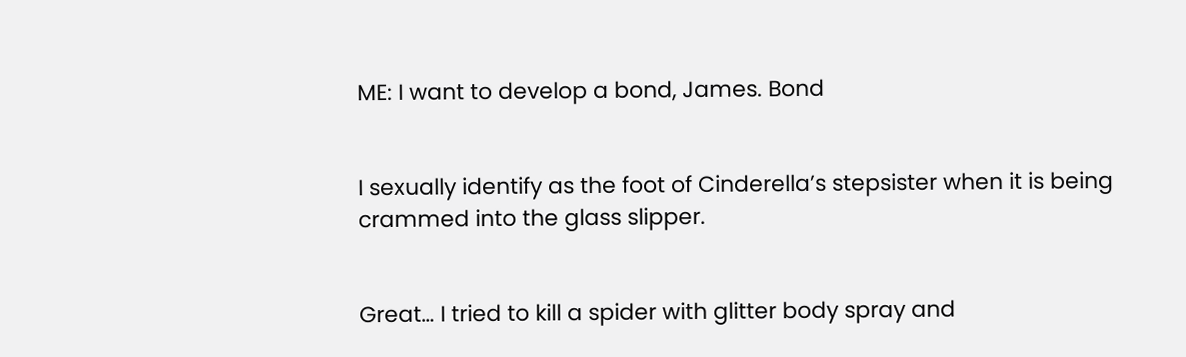ME: I want to develop a bond, James. Bond


I sexually identify as the foot of Cinderella’s stepsister when it is being crammed into the glass slipper.


Great… I tried to kill a spider with glitter body spray and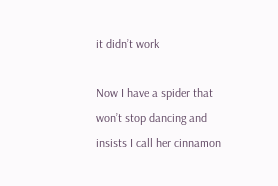it didn’t work

Now I have a spider that won’t stop dancing and insists I call her cinnamon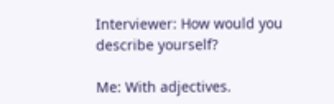Interviewer: How would you describe yourself?

Me: With adjectives.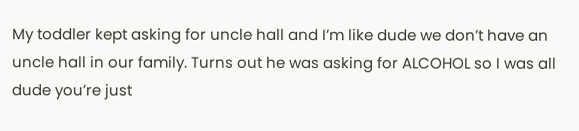My toddler kept asking for uncle hall and I’m like dude we don’t have an uncle hall in our family. Turns out he was asking for ALCOHOL so I was all dude you’re just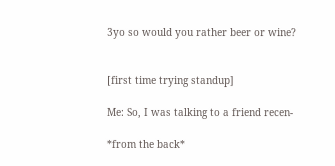3yo so would you rather beer or wine?


[first time trying standup]

Me: So, I was talking to a friend recen-

*from the back*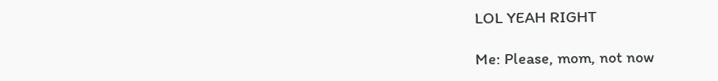LOL YEAH RIGHT

Me: Please, mom, not now